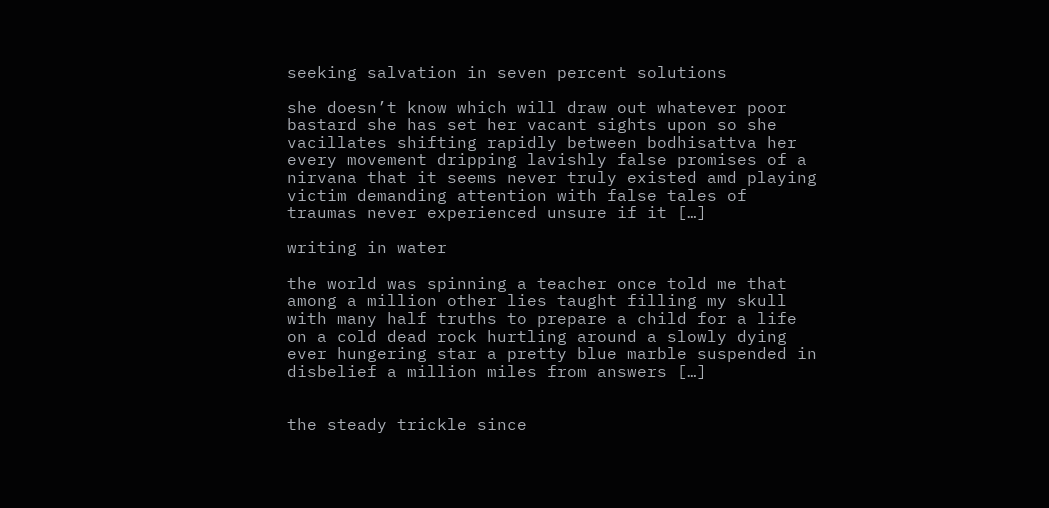seeking salvation in seven percent solutions

she doesn’t know which will draw out whatever poor bastard she has set her vacant sights upon so she vacillates shifting rapidly between bodhisattva her every movement dripping lavishly false promises of a nirvana that it seems never truly existed amd playing victim demanding attention with false tales of traumas never experienced unsure if it […]

writing in water

the world was spinning a teacher once told me that among a million other lies taught filling my skull with many half truths to prepare a child for a life on a cold dead rock hurtling around a slowly dying ever hungering star a pretty blue marble suspended in disbelief a million miles from answers […]


the steady trickle since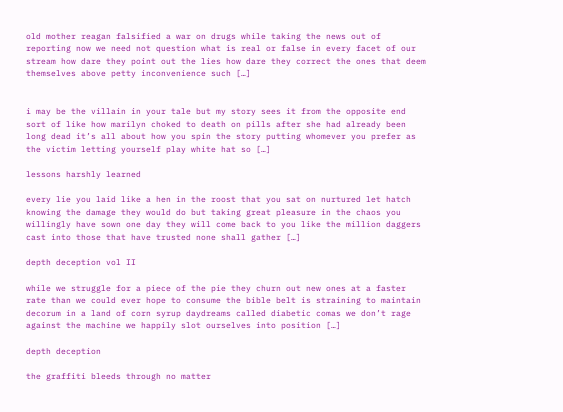old mother reagan falsified a war on drugs while taking the news out of reporting now we need not question what is real or false in every facet of our stream how dare they point out the lies how dare they correct the ones that deem themselves above petty inconvenience such […]


i may be the villain in your tale but my story sees it from the opposite end sort of like how marilyn choked to death on pills after she had already been long dead it’s all about how you spin the story putting whomever you prefer as the victim letting yourself play white hat so […]

lessons harshly learned

every lie you laid like a hen in the roost that you sat on nurtured let hatch knowing the damage they would do but taking great pleasure in the chaos you willingly have sown one day they will come back to you like the million daggers cast into those that have trusted none shall gather […]

depth deception vol II

while we struggle for a piece of the pie they churn out new ones at a faster rate than we could ever hope to consume the bible belt is straining to maintain decorum in a land of corn syrup daydreams called diabetic comas we don’t rage against the machine we happily slot ourselves into position […]

depth deception

the graffiti bleeds through no matter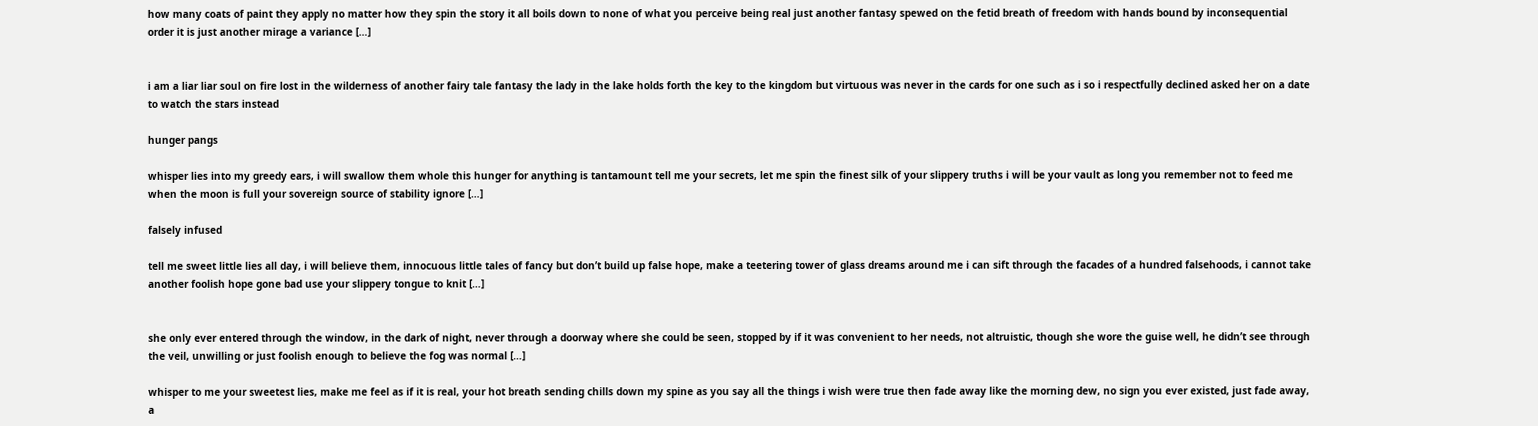how many coats of paint they apply no matter how they spin the story it all boils down to none of what you perceive being real just another fantasy spewed on the fetid breath of freedom with hands bound by inconsequential order it is just another mirage a variance […]


i am a liar liar soul on fire lost in the wilderness of another fairy tale fantasy the lady in the lake holds forth the key to the kingdom but virtuous was never in the cards for one such as i so i respectfully declined asked her on a date to watch the stars instead

hunger pangs

whisper lies into my greedy ears, i will swallow them whole this hunger for anything is tantamount tell me your secrets, let me spin the finest silk of your slippery truths i will be your vault as long you remember not to feed me when the moon is full your sovereign source of stability ignore […]

falsely infused

tell me sweet little lies all day, i will believe them, innocuous little tales of fancy but don’t build up false hope, make a teetering tower of glass dreams around me i can sift through the facades of a hundred falsehoods, i cannot take another foolish hope gone bad use your slippery tongue to knit […]


she only ever entered through the window, in the dark of night, never through a doorway where she could be seen, stopped by if it was convenient to her needs, not altruistic, though she wore the guise well, he didn’t see through the veil, unwilling or just foolish enough to believe the fog was normal […]

whisper to me your sweetest lies, make me feel as if it is real, your hot breath sending chills down my spine as you say all the things i wish were true then fade away like the morning dew, no sign you ever existed, just fade away, a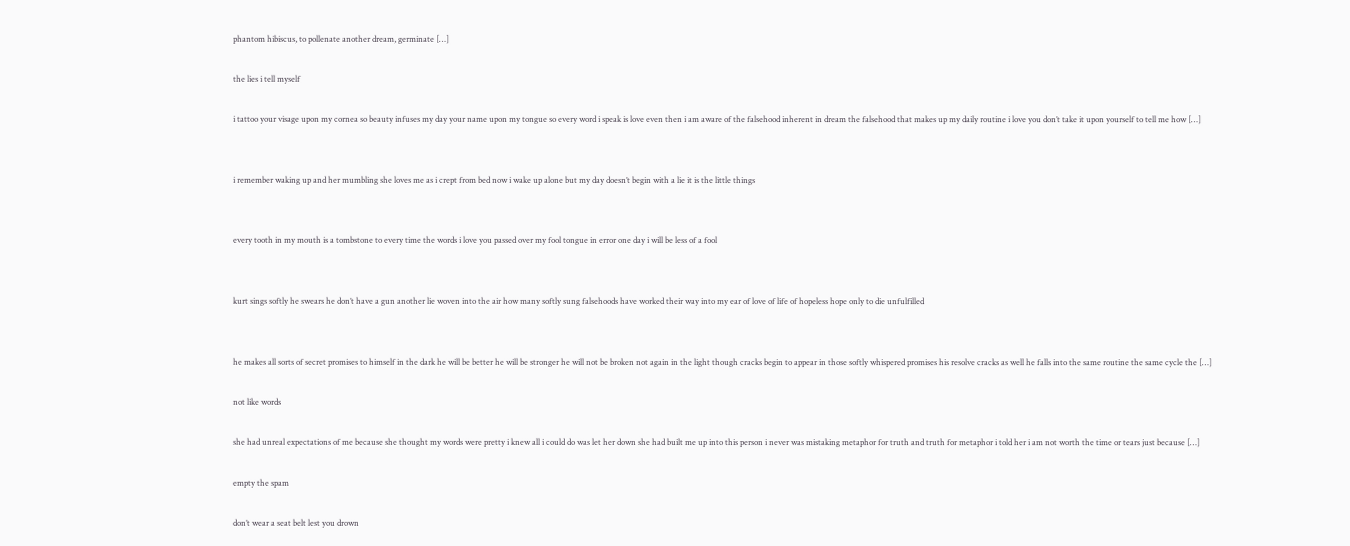phantom hibiscus, to pollenate another dream, germinate […]

the lies i tell myself

i tattoo your visage upon my cornea so beauty infuses my day your name upon my tongue so every word i speak is love even then i am aware of the falsehood inherent in dream the falsehood that makes up my daily routine i love you don’t take it upon yourself to tell me how […]


i remember waking up and her mumbling she loves me as i crept from bed now i wake up alone but my day doesn’t begin with a lie it is the little things


every tooth in my mouth is a tombstone to every time the words i love you passed over my fool tongue in error one day i will be less of a fool


kurt sings softly he swears he don’t have a gun another lie woven into the air how many softly sung falsehoods have worked their way into my ear of love of life of hopeless hope only to die unfulfilled


he makes all sorts of secret promises to himself in the dark he will be better he will be stronger he will not be broken not again in the light though cracks begin to appear in those softly whispered promises his resolve cracks as well he falls into the same routine the same cycle the […]

not like words

she had unreal expectations of me because she thought my words were pretty i knew all i could do was let her down she had built me up into this person i never was mistaking metaphor for truth and truth for metaphor i told her i am not worth the time or tears just because […]

empty the spam

don’t wear a seat belt lest you drown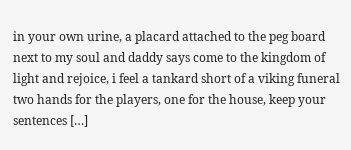in your own urine, a placard attached to the peg board next to my soul and daddy says come to the kingdom of light and rejoice, i feel a tankard short of a viking funeral two hands for the players, one for the house, keep your sentences […]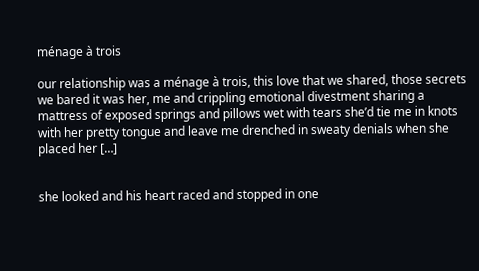ménage à trois

our relationship was a ménage à trois, this love that we shared, those secrets we bared it was her, me and crippling emotional divestment sharing a mattress of exposed springs and pillows wet with tears she’d tie me in knots with her pretty tongue and leave me drenched in sweaty denials when she placed her […]


she looked and his heart raced and stopped in one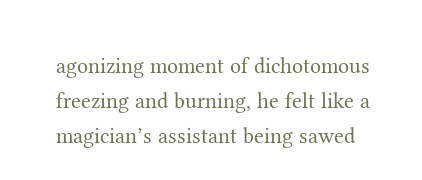agonizing moment of dichotomous freezing and burning, he felt like a magician’s assistant being sawed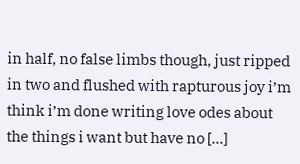in half, no false limbs though, just ripped in two and flushed with rapturous joy i’m think i’m done writing love odes about the things i want but have no […]